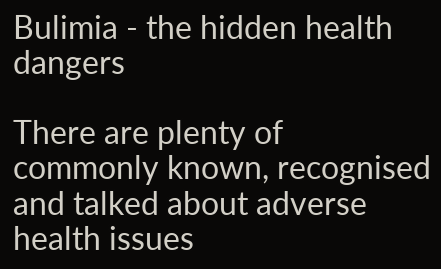Bulimia - the hidden health dangers

There are plenty of commonly known, recognised and talked about adverse health issues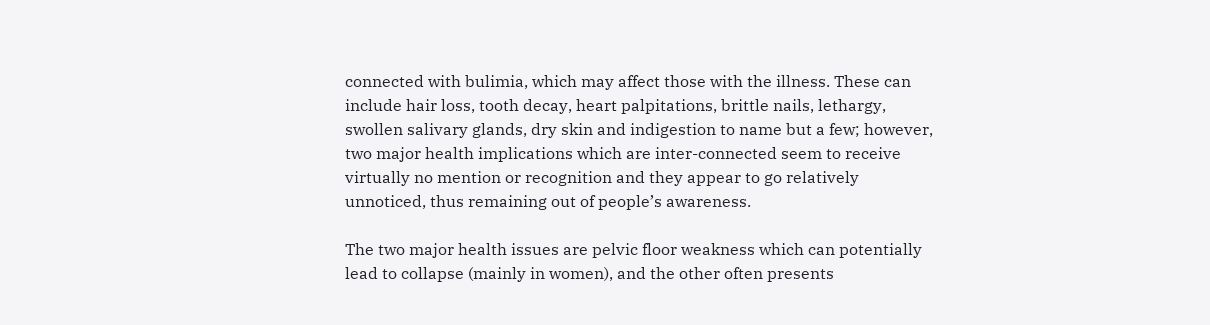connected with bulimia, which may affect those with the illness. These can include hair loss, tooth decay, heart palpitations, brittle nails, lethargy, swollen salivary glands, dry skin and indigestion to name but a few; however, two major health implications which are inter-connected seem to receive virtually no mention or recognition and they appear to go relatively unnoticed, thus remaining out of people’s awareness.

The two major health issues are pelvic floor weakness which can potentially lead to collapse (mainly in women), and the other often presents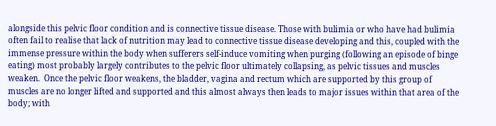alongside this pelvic floor condition and is connective tissue disease. Those with bulimia or who have had bulimia often fail to realise that lack of nutrition may lead to connective tissue disease developing and this, coupled with the immense pressure within the body when sufferers self-induce vomiting when purging (following an episode of binge eating) most probably largely contributes to the pelvic floor ultimately collapsing, as pelvic tissues and muscles weaken.  Once the pelvic floor weakens, the bladder, vagina and rectum which are supported by this group of muscles are no longer lifted and supported and this almost always then leads to major issues within that area of the body; with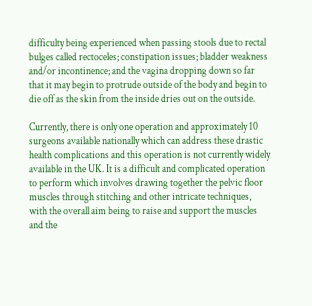difficulty being experienced when passing stools due to rectal bulges called rectoceles; constipation issues; bladder weakness and/or incontinence; and the vagina dropping down so far that it may begin to protrude outside of the body and begin to die off as the skin from the inside dries out on the outside.

Currently, there is only one operation and approximately 10 surgeons available nationally which can address these drastic health complications and this operation is not currently widely available in the UK. It is a difficult and complicated operation to perform which involves drawing together the pelvic floor muscles through stitching and other intricate techniques, with the overall aim being to raise and support the muscles and the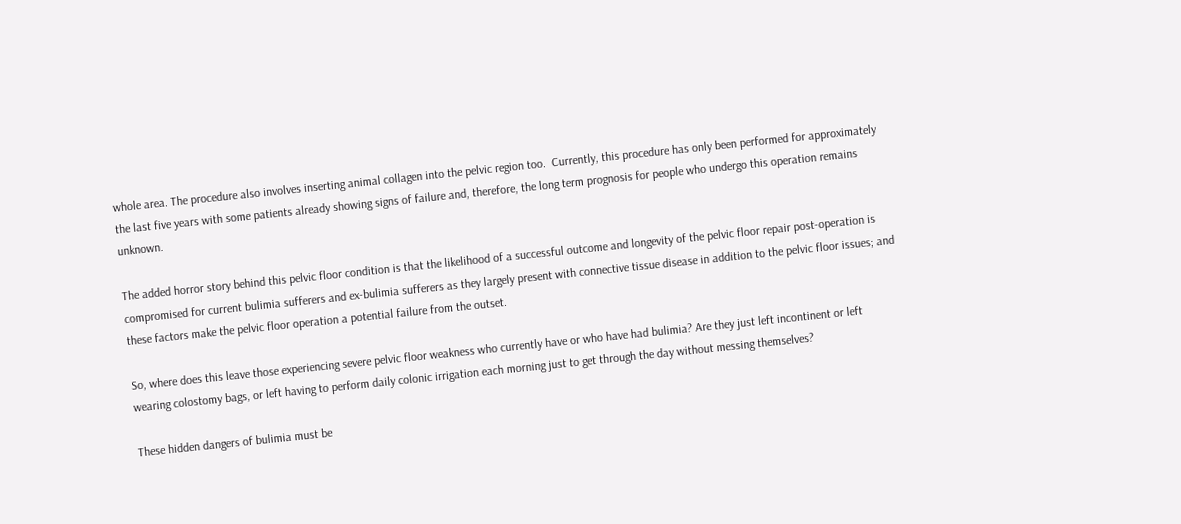whole area. The procedure also involves inserting animal collagen into the pelvic region too.  Currently, this procedure has only been performed for approximately the last five years with some patients already showing signs of failure and, therefore, the long term prognosis for people who undergo this operation remains unknown.

The added horror story behind this pelvic floor condition is that the likelihood of a successful outcome and longevity of the pelvic floor repair post-operation is compromised for current bulimia sufferers and ex-bulimia sufferers as they largely present with connective tissue disease in addition to the pelvic floor issues; and these factors make the pelvic floor operation a potential failure from the outset.

So, where does this leave those experiencing severe pelvic floor weakness who currently have or who have had bulimia? Are they just left incontinent or left wearing colostomy bags, or left having to perform daily colonic irrigation each morning just to get through the day without messing themselves?

These hidden dangers of bulimia must be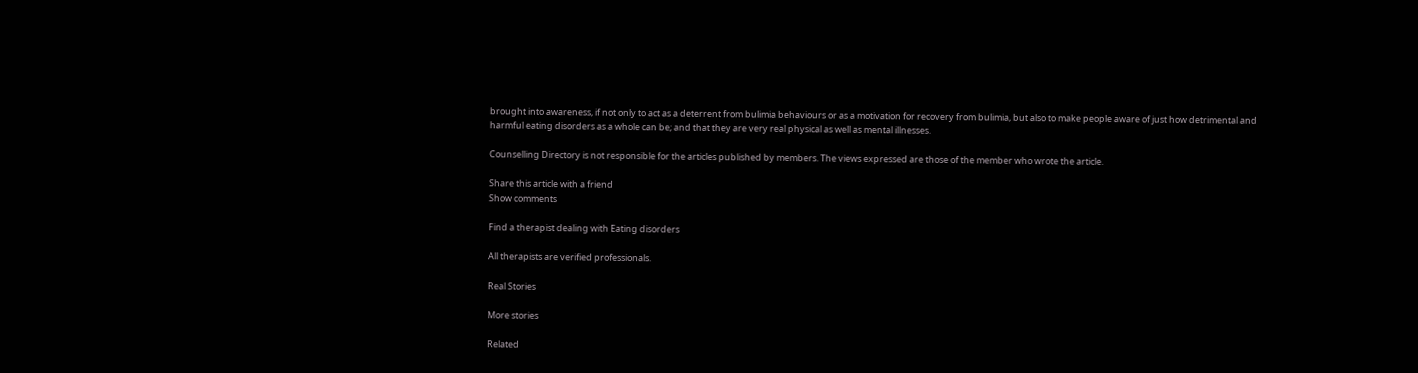brought into awareness, if not only to act as a deterrent from bulimia behaviours or as a motivation for recovery from bulimia, but also to make people aware of just how detrimental and harmful eating disorders as a whole can be; and that they are very real physical as well as mental illnesses.

Counselling Directory is not responsible for the articles published by members. The views expressed are those of the member who wrote the article.

Share this article with a friend
Show comments

Find a therapist dealing with Eating disorders

All therapists are verified professionals.

Real Stories

More stories

Related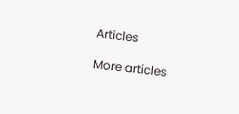Articles

More articles